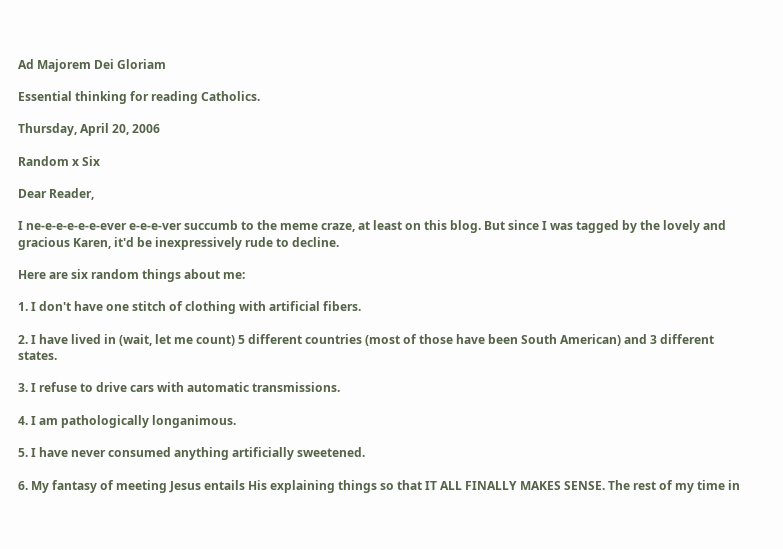Ad Majorem Dei Gloriam

Essential thinking for reading Catholics.

Thursday, April 20, 2006

Random x Six

Dear Reader,

I ne-e-e-e-e-e-ever e-e-e-ver succumb to the meme craze, at least on this blog. But since I was tagged by the lovely and gracious Karen, it'd be inexpressively rude to decline.

Here are six random things about me:

1. I don't have one stitch of clothing with artificial fibers.

2. I have lived in (wait, let me count) 5 different countries (most of those have been South American) and 3 different states.

3. I refuse to drive cars with automatic transmissions.

4. I am pathologically longanimous.

5. I have never consumed anything artificially sweetened.

6. My fantasy of meeting Jesus entails His explaining things so that IT ALL FINALLY MAKES SENSE. The rest of my time in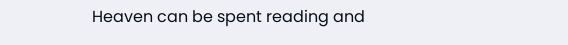Heaven can be spent reading and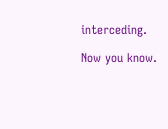interceding.

Now you know.